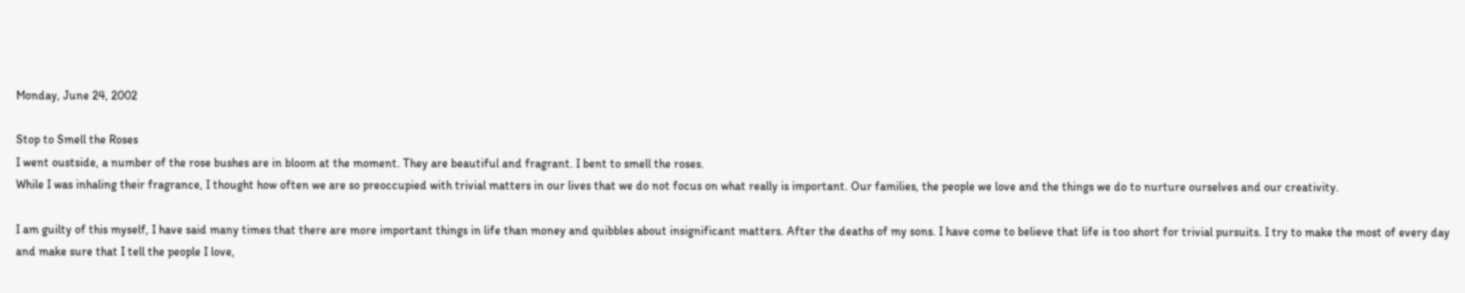Monday, June 24, 2002

Stop to Smell the Roses
I went oustside, a number of the rose bushes are in bloom at the moment. They are beautiful and fragrant. I bent to smell the roses.
While I was inhaling their fragrance, I thought how often we are so preoccupied with trivial matters in our lives that we do not focus on what really is important. Our families, the people we love and the things we do to nurture ourselves and our creativity.

I am guilty of this myself, I have said many times that there are more important things in life than money and quibbles about insignificant matters. After the deaths of my sons. I have come to believe that life is too short for trivial pursuits. I try to make the most of every day and make sure that I tell the people I love,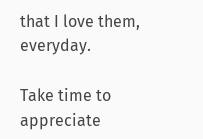that I love them, everyday.

Take time to appreciate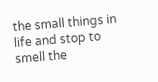the small things in life and stop to smell the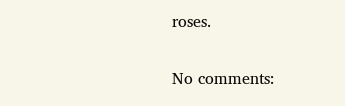roses.

No comments: